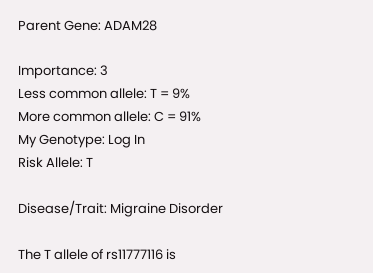Parent Gene: ADAM28

Importance: 3
Less common allele: T = 9%
More common allele: C = 91%
My Genotype: Log In
Risk Allele: T

Disease/Trait: Migraine Disorder

The T allele of rs11777116 is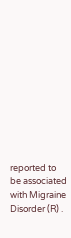reported to be associated with Migraine Disorder (R) .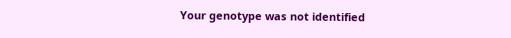Your genotype was not identified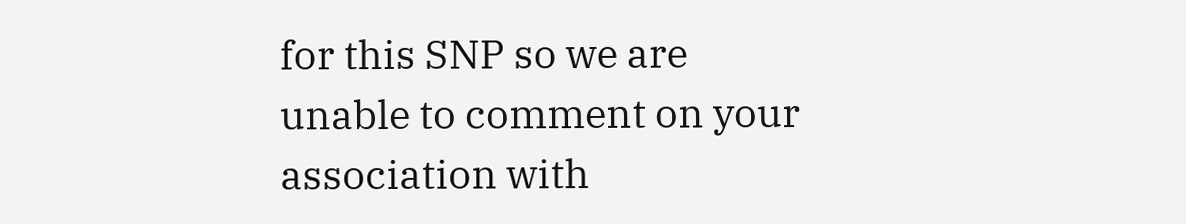for this SNP so we are unable to comment on your association with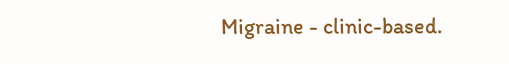Migraine - clinic-based.